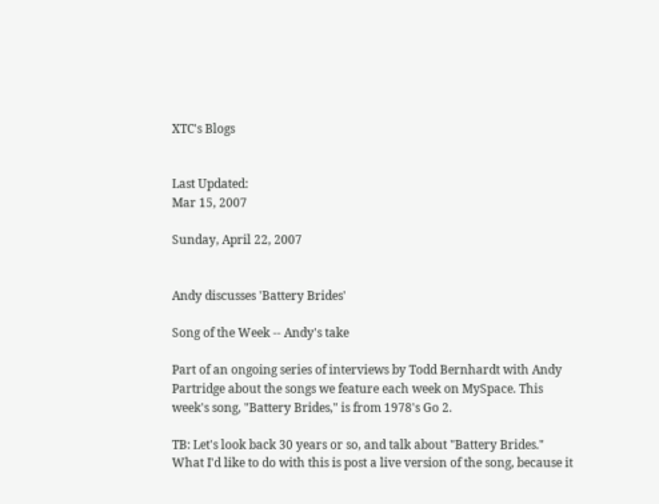XTC's Blogs


Last Updated:
Mar 15, 2007

Sunday, April 22, 2007


Andy discusses 'Battery Brides'

Song of the Week -- Andy's take

Part of an ongoing series of interviews by Todd Bernhardt with Andy Partridge about the songs we feature each week on MySpace. This week's song, "Battery Brides," is from 1978's Go 2.

TB: Let's look back 30 years or so, and talk about "Battery Brides." What I'd like to do with this is post a live version of the song, because it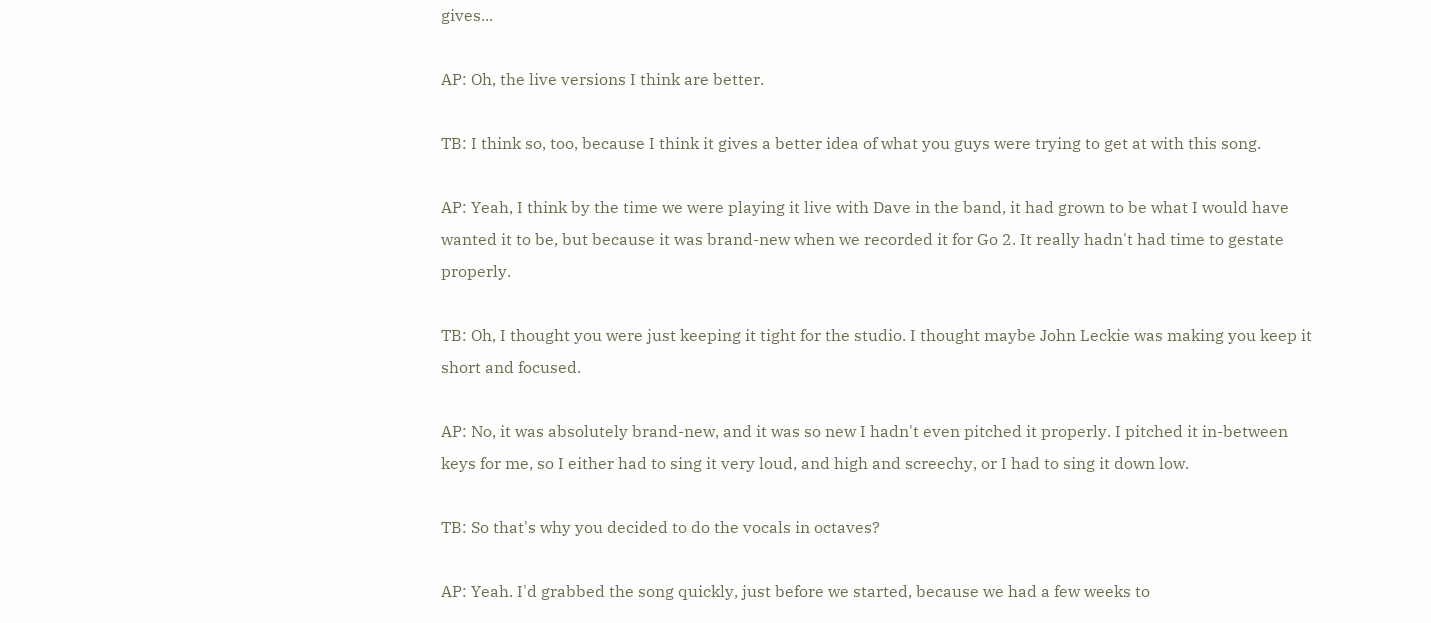gives...

AP: Oh, the live versions I think are better.

TB: I think so, too, because I think it gives a better idea of what you guys were trying to get at with this song.

AP: Yeah, I think by the time we were playing it live with Dave in the band, it had grown to be what I would have wanted it to be, but because it was brand-new when we recorded it for Go 2. It really hadn't had time to gestate properly.

TB: Oh, I thought you were just keeping it tight for the studio. I thought maybe John Leckie was making you keep it short and focused.

AP: No, it was absolutely brand-new, and it was so new I hadn't even pitched it properly. I pitched it in-between keys for me, so I either had to sing it very loud, and high and screechy, or I had to sing it down low.

TB: So that's why you decided to do the vocals in octaves?

AP: Yeah. I'd grabbed the song quickly, just before we started, because we had a few weeks to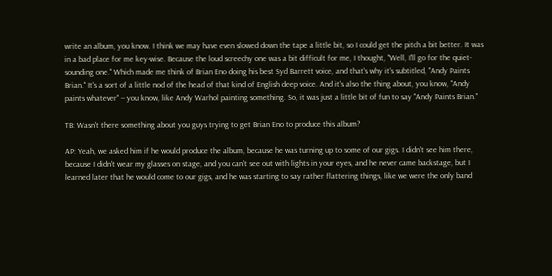write an album, you know. I think we may have even slowed down the tape a little bit, so I could get the pitch a bit better. It was in a bad place for me key-wise. Because the loud screechy one was a bit difficult for me, I thought, "Well, I'll go for the quiet-sounding one." Which made me think of Brian Eno doing his best Syd Barrett voice, and that's why it's subtitled, "Andy Paints Brian." It's a sort of a little nod of the head of that kind of English deep voice. And it's also the thing about, you know, "Andy paints whatever" -- you know, like Andy Warhol painting something. So, it was just a little bit of fun to say "Andy Paints Brian."

TB: Wasn't there something about you guys trying to get Brian Eno to produce this album?

AP: Yeah, we asked him if he would produce the album, because he was turning up to some of our gigs. I didn't see him there, because I didn't wear my glasses on stage, and you can't see out with lights in your eyes, and he never came backstage, but I learned later that he would come to our gigs, and he was starting to say rather flattering things, like we were the only band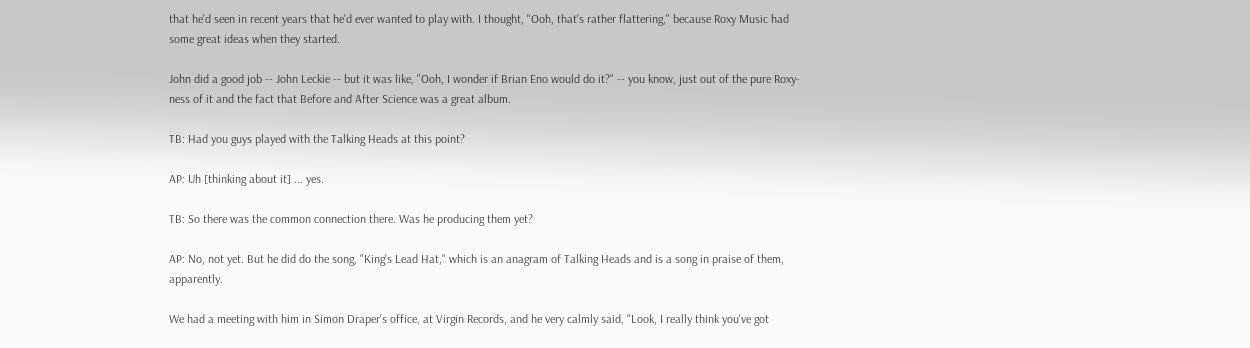that he'd seen in recent years that he'd ever wanted to play with. I thought, "Ooh, that's rather flattering," because Roxy Music had some great ideas when they started.

John did a good job -- John Leckie -- but it was like, "Ooh, I wonder if Brian Eno would do it?" -- you know, just out of the pure Roxy-ness of it and the fact that Before and After Science was a great album.

TB: Had you guys played with the Talking Heads at this point?

AP: Uh [thinking about it] ... yes.

TB: So there was the common connection there. Was he producing them yet?

AP: No, not yet. But he did do the song, "King's Lead Hat," which is an anagram of Talking Heads and is a song in praise of them, apparently.

We had a meeting with him in Simon Draper's office, at Virgin Records, and he very calmly said, "Look, I really think you've got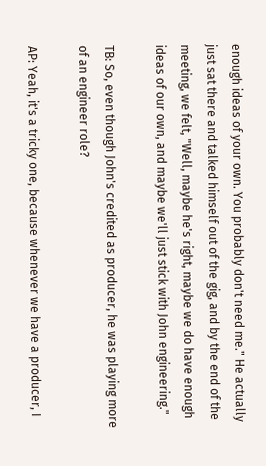enough ideas of your own. You probably don't need me." He actually just sat there and talked himself out of the gig, and by the end of the meeting, we felt, "Well, maybe he's right, maybe we do have enough ideas of our own, and maybe we'll just stick with John engineering."

TB: So, even though John's credited as producer, he was playing more of an engineer role?

AP: Yeah, it's a tricky one, because whenever we have a producer, I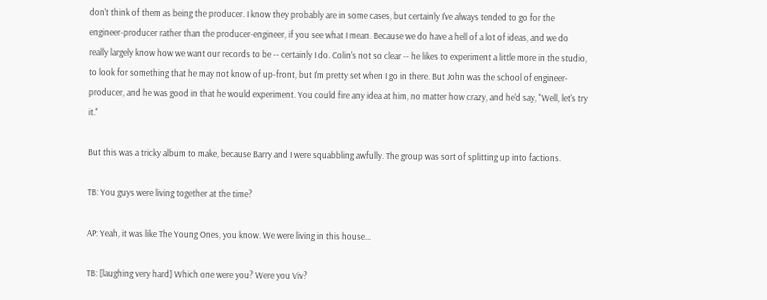don't think of them as being the producer. I know they probably are in some cases, but certainly I've always tended to go for the engineer-producer rather than the producer-engineer, if you see what I mean. Because we do have a hell of a lot of ideas, and we do really largely know how we want our records to be -- certainly I do. Colin's not so clear -- he likes to experiment a little more in the studio, to look for something that he may not know of up-front, but I'm pretty set when I go in there. But John was the school of engineer-producer, and he was good in that he would experiment. You could fire any idea at him, no matter how crazy, and he'd say, "Well, let's try it."

But this was a tricky album to make, because Barry and I were squabbling awfully. The group was sort of splitting up into factions.

TB: You guys were living together at the time?

AP: Yeah, it was like The Young Ones, you know. We were living in this house...

TB: [laughing very hard] Which one were you? Were you Viv?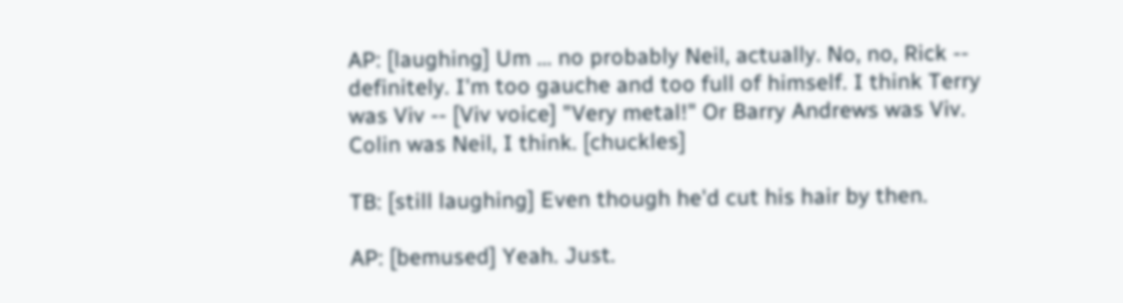AP: [laughing] Um ... no probably Neil, actually. No, no, Rick -- definitely. I'm too gauche and too full of himself. I think Terry was Viv -- [Viv voice] "Very metal!" Or Barry Andrews was Viv. Colin was Neil, I think. [chuckles]

TB: [still laughing] Even though he'd cut his hair by then.

AP: [bemused] Yeah. Just.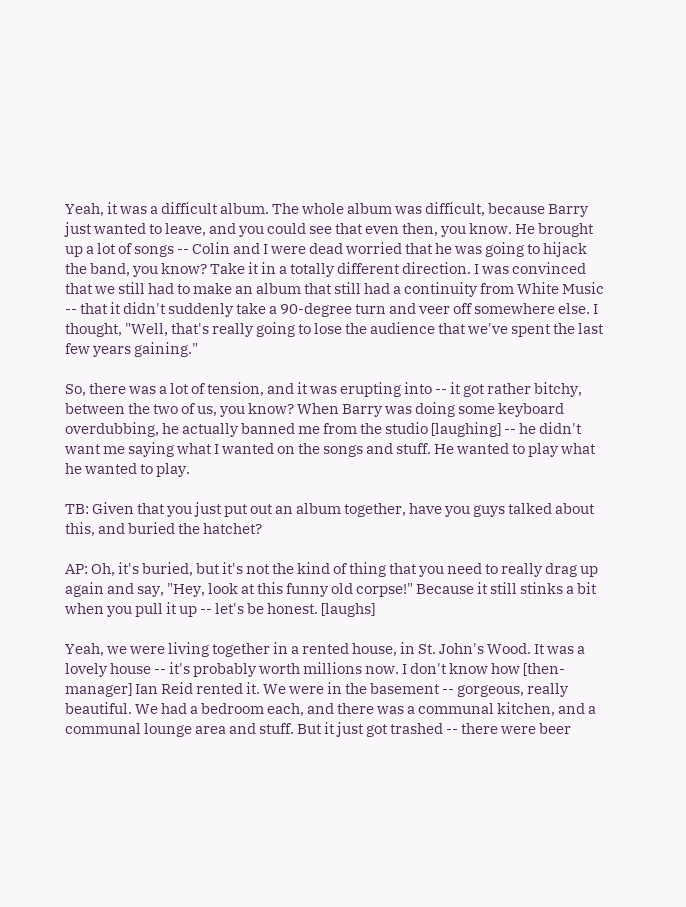Yeah, it was a difficult album. The whole album was difficult, because Barry just wanted to leave, and you could see that even then, you know. He brought up a lot of songs -- Colin and I were dead worried that he was going to hijack the band, you know? Take it in a totally different direction. I was convinced that we still had to make an album that still had a continuity from White Music -- that it didn't suddenly take a 90-degree turn and veer off somewhere else. I thought, "Well, that's really going to lose the audience that we've spent the last few years gaining."

So, there was a lot of tension, and it was erupting into -- it got rather bitchy, between the two of us, you know? When Barry was doing some keyboard overdubbing, he actually banned me from the studio [laughing] -- he didn't want me saying what I wanted on the songs and stuff. He wanted to play what he wanted to play.

TB: Given that you just put out an album together, have you guys talked about this, and buried the hatchet?

AP: Oh, it's buried, but it's not the kind of thing that you need to really drag up again and say, "Hey, look at this funny old corpse!" Because it still stinks a bit when you pull it up -- let's be honest. [laughs]

Yeah, we were living together in a rented house, in St. John's Wood. It was a lovely house -- it's probably worth millions now. I don't know how [then-manager] Ian Reid rented it. We were in the basement -- gorgeous, really beautiful. We had a bedroom each, and there was a communal kitchen, and a communal lounge area and stuff. But it just got trashed -- there were beer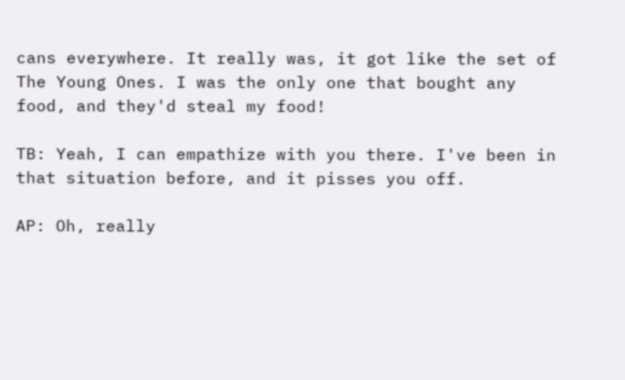cans everywhere. It really was, it got like the set of The Young Ones. I was the only one that bought any food, and they'd steal my food!

TB: Yeah, I can empathize with you there. I've been in that situation before, and it pisses you off.

AP: Oh, really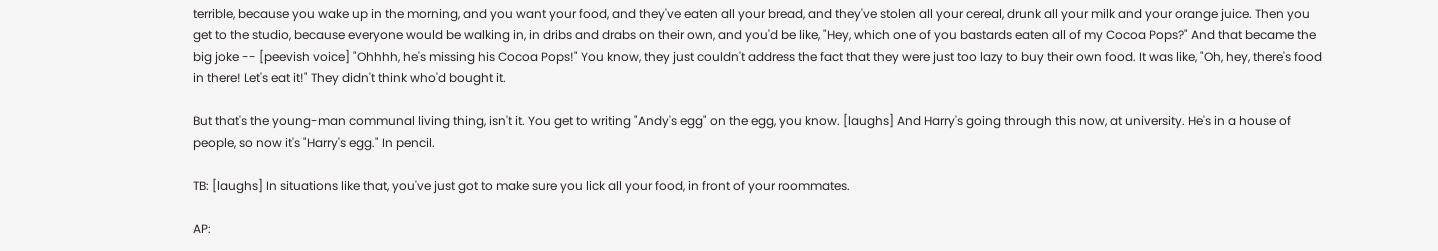terrible, because you wake up in the morning, and you want your food, and they've eaten all your bread, and they've stolen all your cereal, drunk all your milk and your orange juice. Then you get to the studio, because everyone would be walking in, in dribs and drabs on their own, and you'd be like, "Hey, which one of you bastards eaten all of my Cocoa Pops?" And that became the big joke -- [peevish voice] "Ohhhh, he's missing his Cocoa Pops!" You know, they just couldn't address the fact that they were just too lazy to buy their own food. It was like, "Oh, hey, there's food in there! Let's eat it!" They didn't think who'd bought it.

But that's the young-man communal living thing, isn't it. You get to writing "Andy's egg" on the egg, you know. [laughs] And Harry's going through this now, at university. He's in a house of people, so now it's "Harry's egg." In pencil.

TB: [laughs] In situations like that, you've just got to make sure you lick all your food, in front of your roommates.

AP: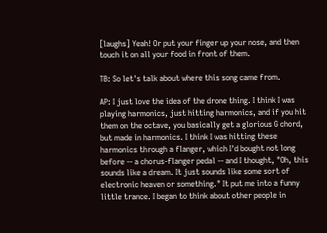[laughs] Yeah! Or put your finger up your nose, and then touch it on all your food in front of them.

TB: So let's talk about where this song came from.

AP: I just love the idea of the drone thing. I think I was playing harmonics, just hitting harmonics, and if you hit them on the octave, you basically get a glorious G chord, but made in harmonics. I think I was hitting these harmonics through a flanger, which I'd bought not long before -- a chorus-flanger pedal -- and I thought, "Oh, this sounds like a dream. It just sounds like some sort of electronic heaven or something." It put me into a funny little trance. I began to think about other people in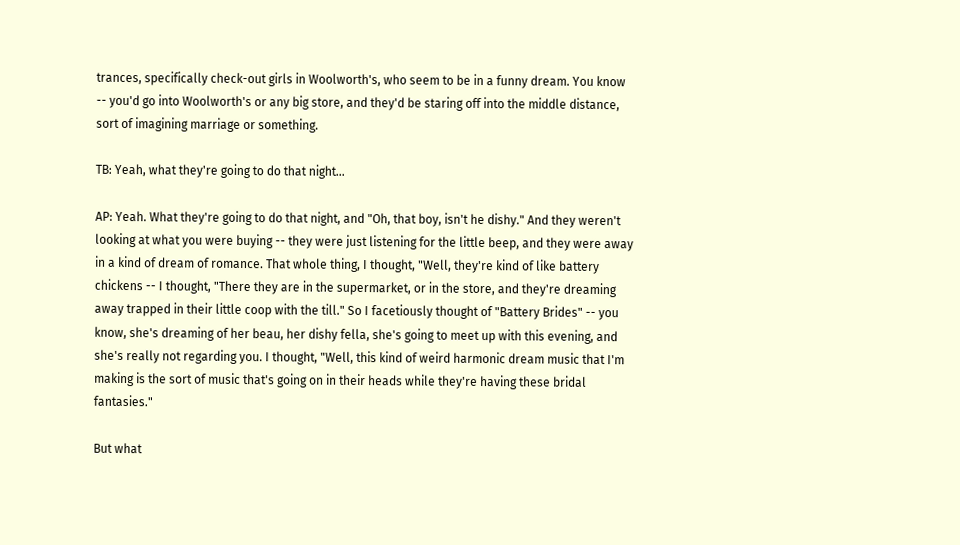trances, specifically check-out girls in Woolworth's, who seem to be in a funny dream. You know -- you'd go into Woolworth's or any big store, and they'd be staring off into the middle distance, sort of imagining marriage or something.

TB: Yeah, what they're going to do that night...

AP: Yeah. What they're going to do that night, and "Oh, that boy, isn't he dishy." And they weren't looking at what you were buying -- they were just listening for the little beep, and they were away in a kind of dream of romance. That whole thing, I thought, "Well, they're kind of like battery chickens -- I thought, "There they are in the supermarket, or in the store, and they're dreaming away trapped in their little coop with the till." So I facetiously thought of "Battery Brides" -- you know, she's dreaming of her beau, her dishy fella, she's going to meet up with this evening, and she's really not regarding you. I thought, "Well, this kind of weird harmonic dream music that I'm making is the sort of music that's going on in their heads while they're having these bridal fantasies."

But what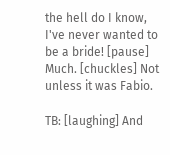the hell do I know, I've never wanted to be a bride! [pause] Much. [chuckles] Not unless it was Fabio.

TB: [laughing] And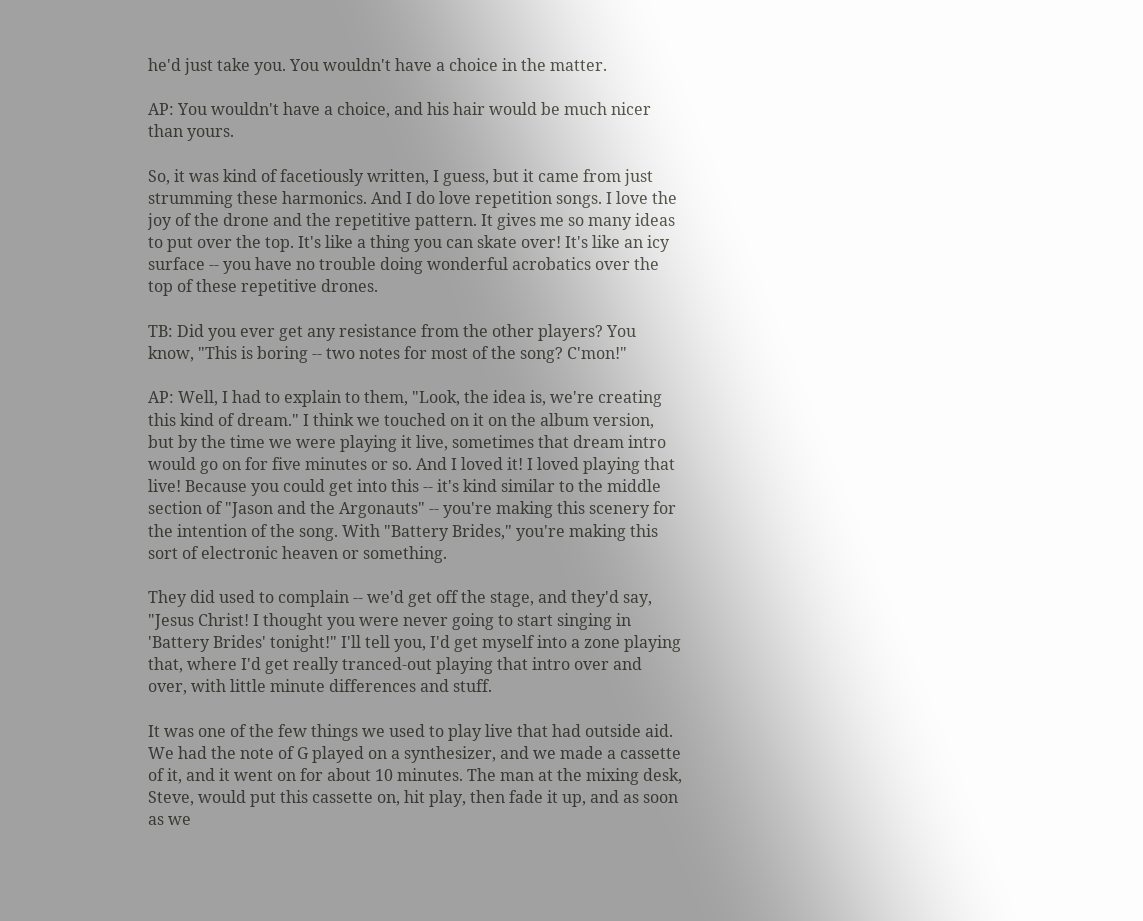he'd just take you. You wouldn't have a choice in the matter.

AP: You wouldn't have a choice, and his hair would be much nicer than yours.

So, it was kind of facetiously written, I guess, but it came from just strumming these harmonics. And I do love repetition songs. I love the joy of the drone and the repetitive pattern. It gives me so many ideas to put over the top. It's like a thing you can skate over! It's like an icy surface -- you have no trouble doing wonderful acrobatics over the top of these repetitive drones.

TB: Did you ever get any resistance from the other players? You know, "This is boring -- two notes for most of the song? C'mon!"

AP: Well, I had to explain to them, "Look, the idea is, we're creating this kind of dream." I think we touched on it on the album version, but by the time we were playing it live, sometimes that dream intro would go on for five minutes or so. And I loved it! I loved playing that live! Because you could get into this -- it's kind similar to the middle section of "Jason and the Argonauts" -- you're making this scenery for the intention of the song. With "Battery Brides," you're making this sort of electronic heaven or something.

They did used to complain -- we'd get off the stage, and they'd say, "Jesus Christ! I thought you were never going to start singing in 'Battery Brides' tonight!" I'll tell you, I'd get myself into a zone playing that, where I'd get really tranced-out playing that intro over and over, with little minute differences and stuff.

It was one of the few things we used to play live that had outside aid. We had the note of G played on a synthesizer, and we made a cassette of it, and it went on for about 10 minutes. The man at the mixing desk, Steve, would put this cassette on, hit play, then fade it up, and as soon as we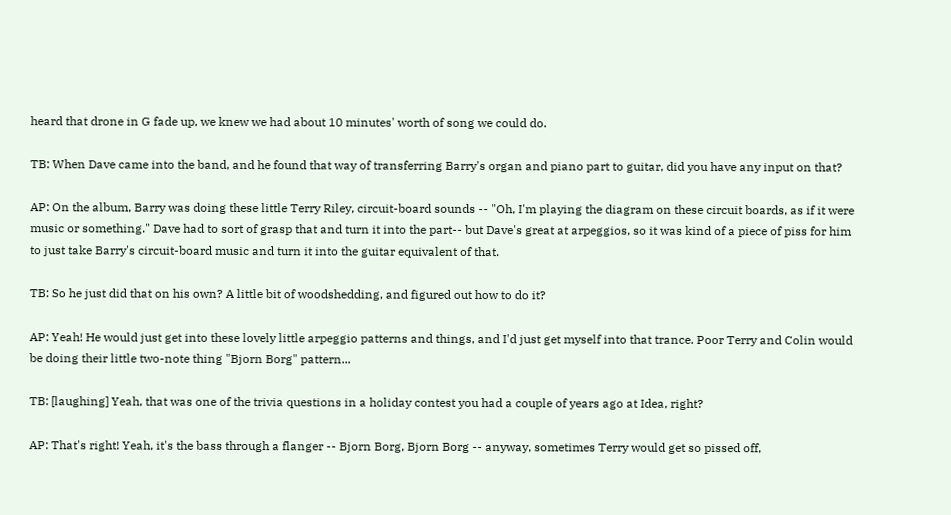heard that drone in G fade up, we knew we had about 10 minutes' worth of song we could do.

TB: When Dave came into the band, and he found that way of transferring Barry's organ and piano part to guitar, did you have any input on that?

AP: On the album, Barry was doing these little Terry Riley, circuit-board sounds -- "Oh, I'm playing the diagram on these circuit boards, as if it were music or something." Dave had to sort of grasp that and turn it into the part-- but Dave's great at arpeggios, so it was kind of a piece of piss for him to just take Barry's circuit-board music and turn it into the guitar equivalent of that.

TB: So he just did that on his own? A little bit of woodshedding, and figured out how to do it?

AP: Yeah! He would just get into these lovely little arpeggio patterns and things, and I'd just get myself into that trance. Poor Terry and Colin would be doing their little two-note thing "Bjorn Borg" pattern...

TB: [laughing] Yeah, that was one of the trivia questions in a holiday contest you had a couple of years ago at Idea, right?

AP: That's right! Yeah, it's the bass through a flanger -- Bjorn Borg, Bjorn Borg -- anyway, sometimes Terry would get so pissed off,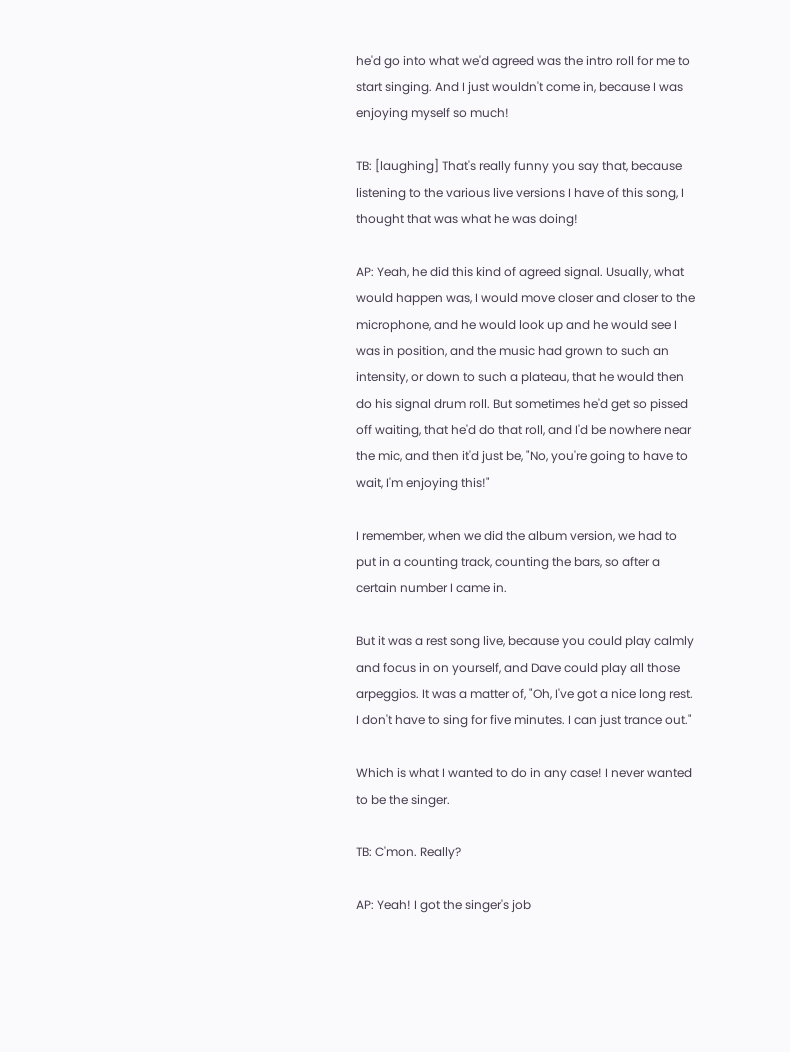he'd go into what we'd agreed was the intro roll for me to start singing. And I just wouldn't come in, because I was enjoying myself so much!

TB: [laughing] That's really funny you say that, because listening to the various live versions I have of this song, I thought that was what he was doing!

AP: Yeah, he did this kind of agreed signal. Usually, what would happen was, I would move closer and closer to the microphone, and he would look up and he would see I was in position, and the music had grown to such an intensity, or down to such a plateau, that he would then do his signal drum roll. But sometimes he'd get so pissed off waiting, that he'd do that roll, and I'd be nowhere near the mic, and then it'd just be, "No, you're going to have to wait, I'm enjoying this!"

I remember, when we did the album version, we had to put in a counting track, counting the bars, so after a certain number I came in.

But it was a rest song live, because you could play calmly and focus in on yourself, and Dave could play all those arpeggios. It was a matter of, "Oh, I've got a nice long rest. I don't have to sing for five minutes. I can just trance out."

Which is what I wanted to do in any case! I never wanted to be the singer.

TB: C'mon. Really?

AP: Yeah! I got the singer's job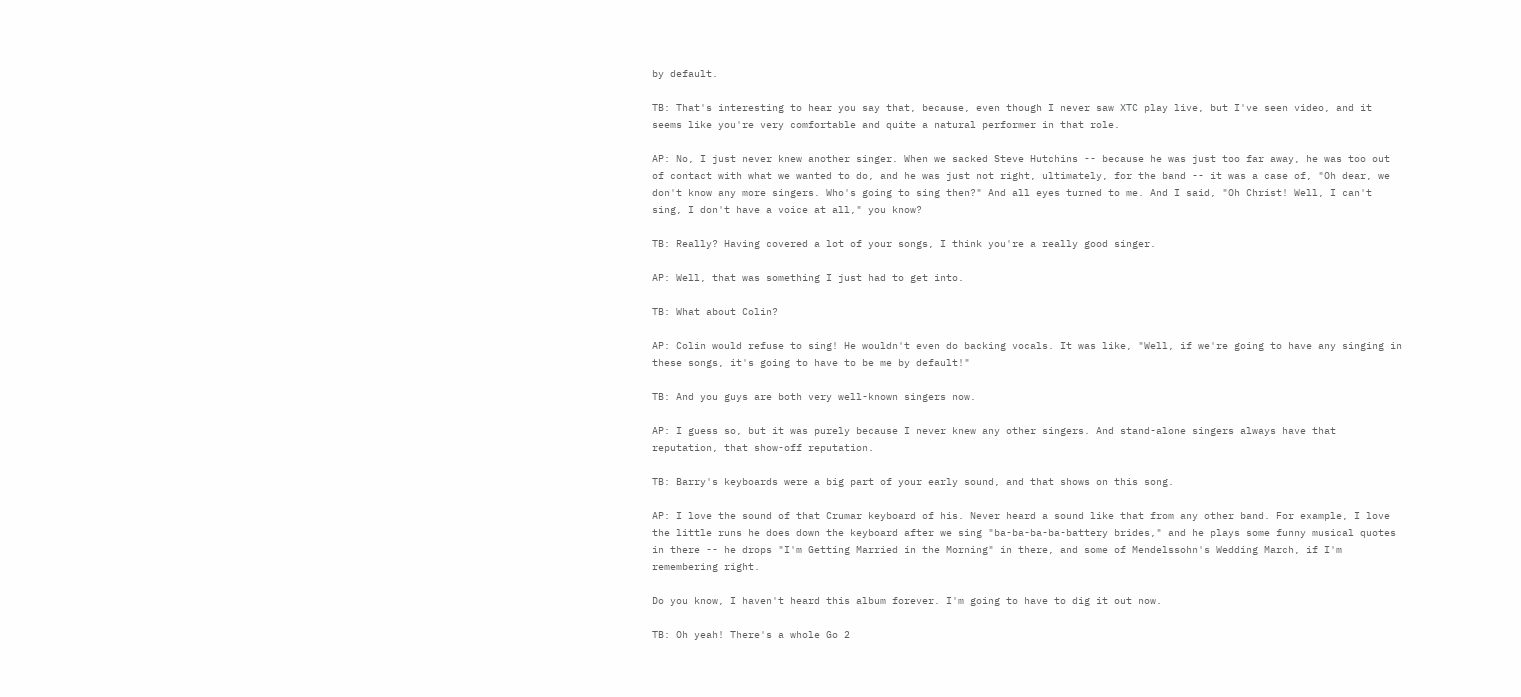by default.

TB: That's interesting to hear you say that, because, even though I never saw XTC play live, but I've seen video, and it seems like you're very comfortable and quite a natural performer in that role.

AP: No, I just never knew another singer. When we sacked Steve Hutchins -- because he was just too far away, he was too out of contact with what we wanted to do, and he was just not right, ultimately, for the band -- it was a case of, "Oh dear, we don't know any more singers. Who's going to sing then?" And all eyes turned to me. And I said, "Oh Christ! Well, I can't sing, I don't have a voice at all," you know?

TB: Really? Having covered a lot of your songs, I think you're a really good singer.

AP: Well, that was something I just had to get into.

TB: What about Colin?

AP: Colin would refuse to sing! He wouldn't even do backing vocals. It was like, "Well, if we're going to have any singing in these songs, it's going to have to be me by default!"

TB: And you guys are both very well-known singers now.

AP: I guess so, but it was purely because I never knew any other singers. And stand-alone singers always have that reputation, that show-off reputation.

TB: Barry's keyboards were a big part of your early sound, and that shows on this song.

AP: I love the sound of that Crumar keyboard of his. Never heard a sound like that from any other band. For example, I love the little runs he does down the keyboard after we sing "ba-ba-ba-ba-battery brides," and he plays some funny musical quotes in there -- he drops "I'm Getting Married in the Morning" in there, and some of Mendelssohn's Wedding March, if I'm remembering right.

Do you know, I haven't heard this album forever. I'm going to have to dig it out now.

TB: Oh yeah! There's a whole Go 2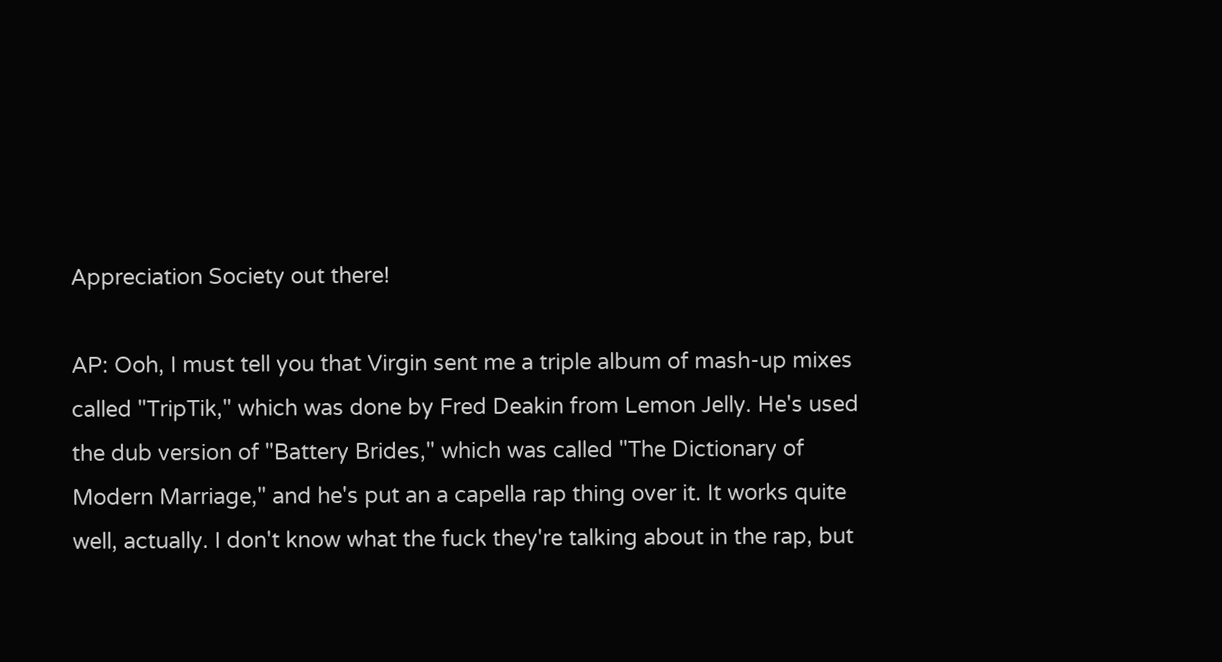Appreciation Society out there!

AP: Ooh, I must tell you that Virgin sent me a triple album of mash-up mixes called "TripTik," which was done by Fred Deakin from Lemon Jelly. He's used the dub version of "Battery Brides," which was called "The Dictionary of Modern Marriage," and he's put an a capella rap thing over it. It works quite well, actually. I don't know what the fuck they're talking about in the rap, but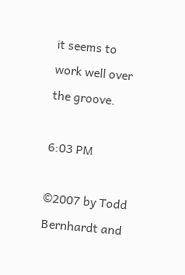it seems to work well over the groove.

6:03 PM

©2007 by Todd Bernhardt and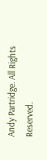Andy Partridge. All Rights Reserved.